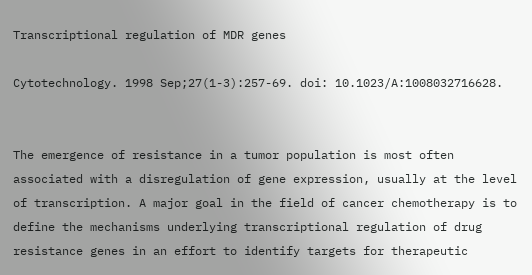Transcriptional regulation of MDR genes

Cytotechnology. 1998 Sep;27(1-3):257-69. doi: 10.1023/A:1008032716628.


The emergence of resistance in a tumor population is most often associated with a disregulation of gene expression, usually at the level of transcription. A major goal in the field of cancer chemotherapy is to define the mechanisms underlying transcriptional regulation of drug resistance genes in an effort to identify targets for therapeutic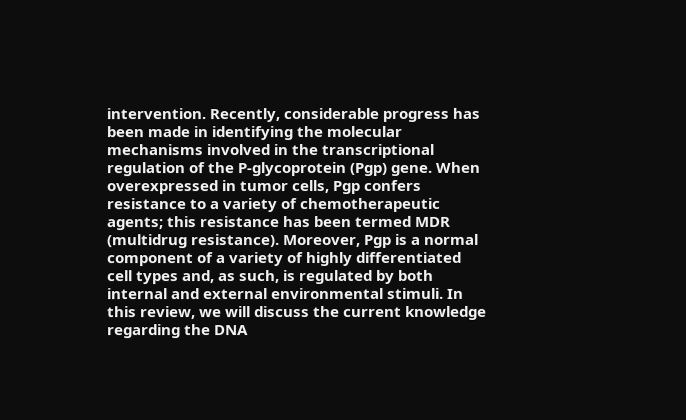intervention. Recently, considerable progress has been made in identifying the molecular mechanisms involved in the transcriptional regulation of the P-glycoprotein (Pgp) gene. When overexpressed in tumor cells, Pgp confers resistance to a variety of chemotherapeutic agents; this resistance has been termed MDR (multidrug resistance). Moreover, Pgp is a normal component of a variety of highly differentiated cell types and, as such, is regulated by both internal and external environmental stimuli. In this review, we will discuss the current knowledge regarding the DNA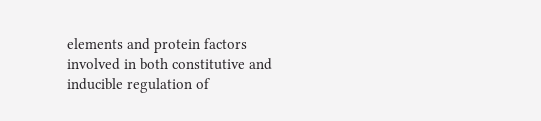elements and protein factors involved in both constitutive and inducible regulation of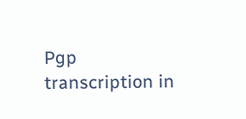Pgp transcription in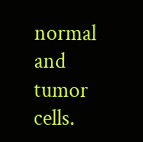normal and tumor cells.